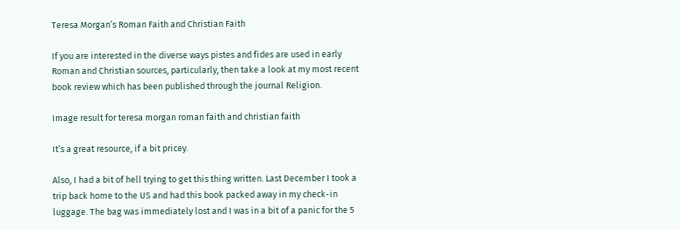Teresa Morgan’s Roman Faith and Christian Faith

If you are interested in the diverse ways pistes and fides are used in early Roman and Christian sources, particularly, then take a look at my most recent book review which has been published through the journal Religion.

Image result for teresa morgan roman faith and christian faith

It’s a great resource, if a bit pricey.

Also, I had a bit of hell trying to get this thing written. Last December I took a trip back home to the US and had this book packed away in my check-in luggage. The bag was immediately lost and I was in a bit of a panic for the 5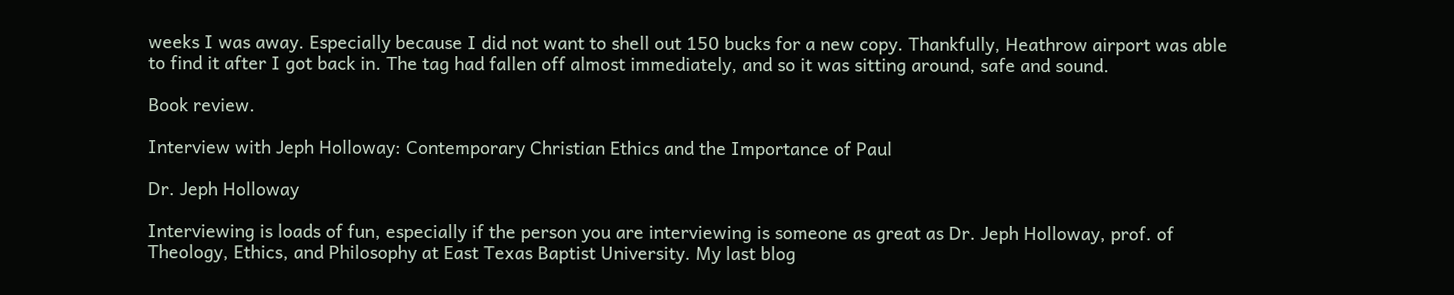weeks I was away. Especially because I did not want to shell out 150 bucks for a new copy. Thankfully, Heathrow airport was able to find it after I got back in. The tag had fallen off almost immediately, and so it was sitting around, safe and sound.

Book review.

Interview with Jeph Holloway: Contemporary Christian Ethics and the Importance of Paul

Dr. Jeph Holloway

Interviewing is loads of fun, especially if the person you are interviewing is someone as great as Dr. Jeph Holloway, prof. of Theology, Ethics, and Philosophy at East Texas Baptist University. My last blog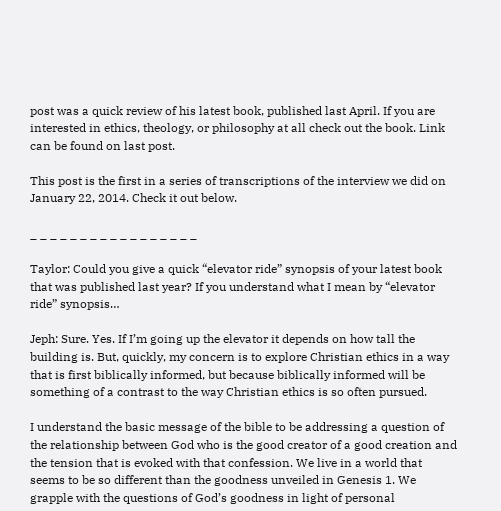post was a quick review of his latest book, published last April. If you are interested in ethics, theology, or philosophy at all check out the book. Link can be found on last post.

This post is the first in a series of transcriptions of the interview we did on January 22, 2014. Check it out below.

_ _ _ _ _ _ _ _ _ _ _ _ _ _ _ _ _

Taylor: Could you give a quick “elevator ride” synopsis of your latest book that was published last year? If you understand what I mean by “elevator ride” synopsis…

Jeph: Sure. Yes. If I’m going up the elevator it depends on how tall the building is. But, quickly, my concern is to explore Christian ethics in a way that is first biblically informed, but because biblically informed will be something of a contrast to the way Christian ethics is so often pursued.

I understand the basic message of the bible to be addressing a question of the relationship between God who is the good creator of a good creation and the tension that is evoked with that confession. We live in a world that seems to be so different than the goodness unveiled in Genesis 1. We grapple with the questions of God’s goodness in light of personal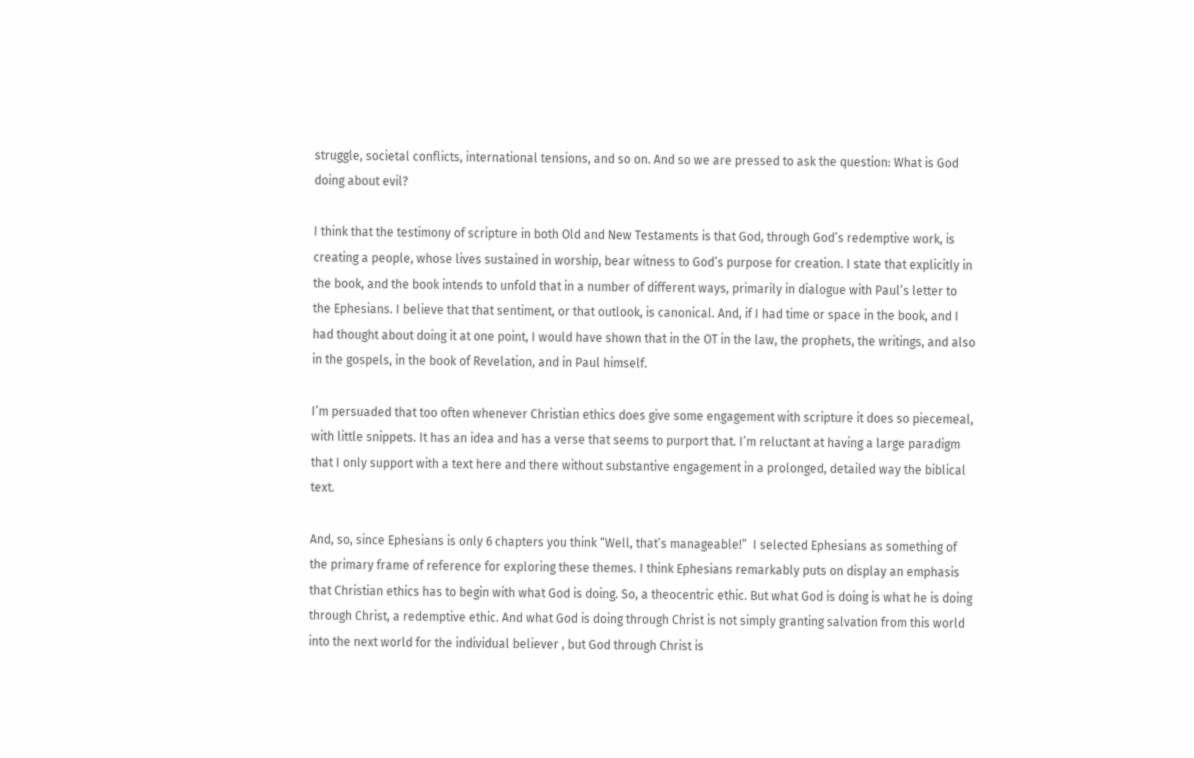struggle, societal conflicts, international tensions, and so on. And so we are pressed to ask the question: What is God doing about evil?

I think that the testimony of scripture in both Old and New Testaments is that God, through God’s redemptive work, is creating a people, whose lives sustained in worship, bear witness to God’s purpose for creation. I state that explicitly in the book, and the book intends to unfold that in a number of different ways, primarily in dialogue with Paul’s letter to the Ephesians. I believe that that sentiment, or that outlook, is canonical. And, if I had time or space in the book, and I had thought about doing it at one point, I would have shown that in the OT in the law, the prophets, the writings, and also in the gospels, in the book of Revelation, and in Paul himself.

I’m persuaded that too often whenever Christian ethics does give some engagement with scripture it does so piecemeal, with little snippets. It has an idea and has a verse that seems to purport that. I’m reluctant at having a large paradigm that I only support with a text here and there without substantive engagement in a prolonged, detailed way the biblical text.

And, so, since Ephesians is only 6 chapters you think “Well, that’s manageable!”  I selected Ephesians as something of the primary frame of reference for exploring these themes. I think Ephesians remarkably puts on display an emphasis that Christian ethics has to begin with what God is doing. So, a theocentric ethic. But what God is doing is what he is doing through Christ, a redemptive ethic. And what God is doing through Christ is not simply granting salvation from this world into the next world for the individual believer , but God through Christ is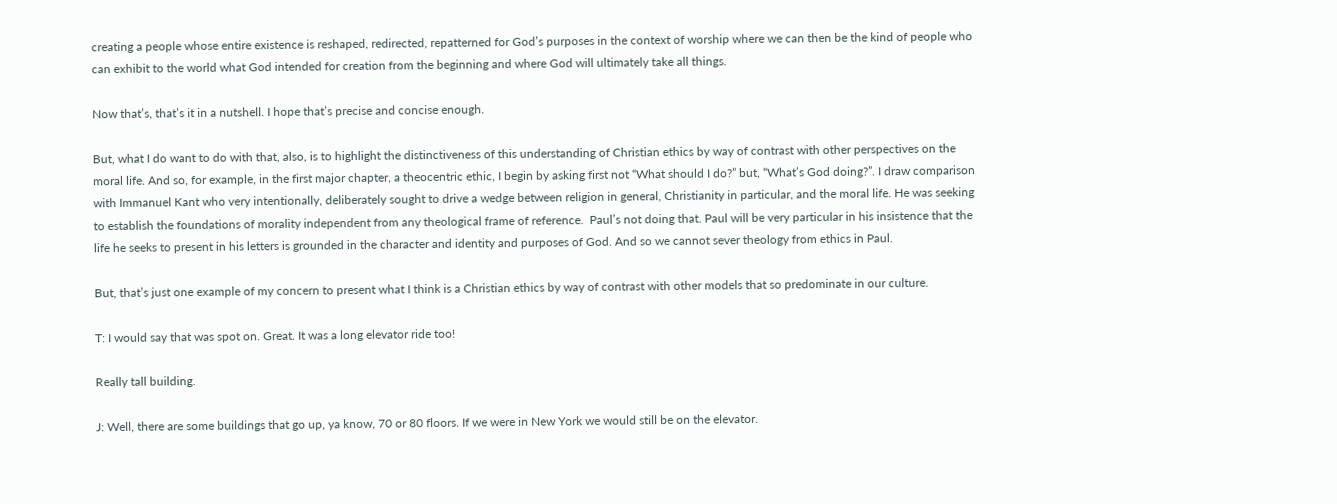creating a people whose entire existence is reshaped, redirected, repatterned for God’s purposes in the context of worship where we can then be the kind of people who can exhibit to the world what God intended for creation from the beginning and where God will ultimately take all things.

Now that’s, that’s it in a nutshell. I hope that’s precise and concise enough.

But, what I do want to do with that, also, is to highlight the distinctiveness of this understanding of Christian ethics by way of contrast with other perspectives on the moral life. And so, for example, in the first major chapter, a theocentric ethic, I begin by asking first not “What should I do?” but, “What’s God doing?”. I draw comparison with Immanuel Kant who very intentionally, deliberately sought to drive a wedge between religion in general, Christianity in particular, and the moral life. He was seeking to establish the foundations of morality independent from any theological frame of reference.  Paul’s not doing that. Paul will be very particular in his insistence that the life he seeks to present in his letters is grounded in the character and identity and purposes of God. And so we cannot sever theology from ethics in Paul.

But, that’s just one example of my concern to present what I think is a Christian ethics by way of contrast with other models that so predominate in our culture.

T: I would say that was spot on. Great. It was a long elevator ride too!

Really tall building.

J: Well, there are some buildings that go up, ya know, 70 or 80 floors. If we were in New York we would still be on the elevator.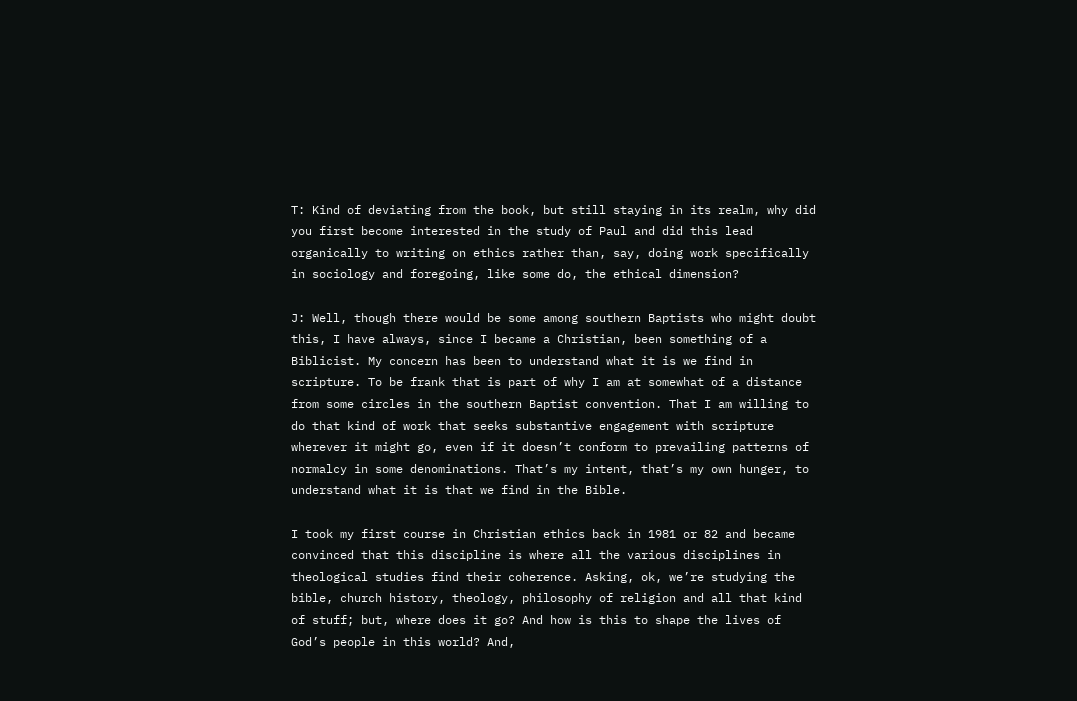T: Kind of deviating from the book, but still staying in its realm, why did you first become interested in the study of Paul and did this lead organically to writing on ethics rather than, say, doing work specifically in sociology and foregoing, like some do, the ethical dimension?

J: Well, though there would be some among southern Baptists who might doubt this, I have always, since I became a Christian, been something of a Biblicist. My concern has been to understand what it is we find in scripture. To be frank that is part of why I am at somewhat of a distance from some circles in the southern Baptist convention. That I am willing to do that kind of work that seeks substantive engagement with scripture wherever it might go, even if it doesn’t conform to prevailing patterns of normalcy in some denominations. That’s my intent, that’s my own hunger, to understand what it is that we find in the Bible.

I took my first course in Christian ethics back in 1981 or 82 and became convinced that this discipline is where all the various disciplines in theological studies find their coherence. Asking, ok, we’re studying the bible, church history, theology, philosophy of religion and all that kind of stuff; but, where does it go? And how is this to shape the lives of God’s people in this world? And,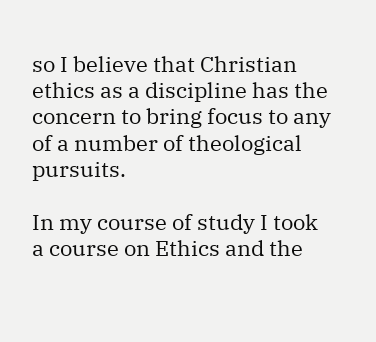so I believe that Christian ethics as a discipline has the concern to bring focus to any of a number of theological pursuits.

In my course of study I took a course on Ethics and the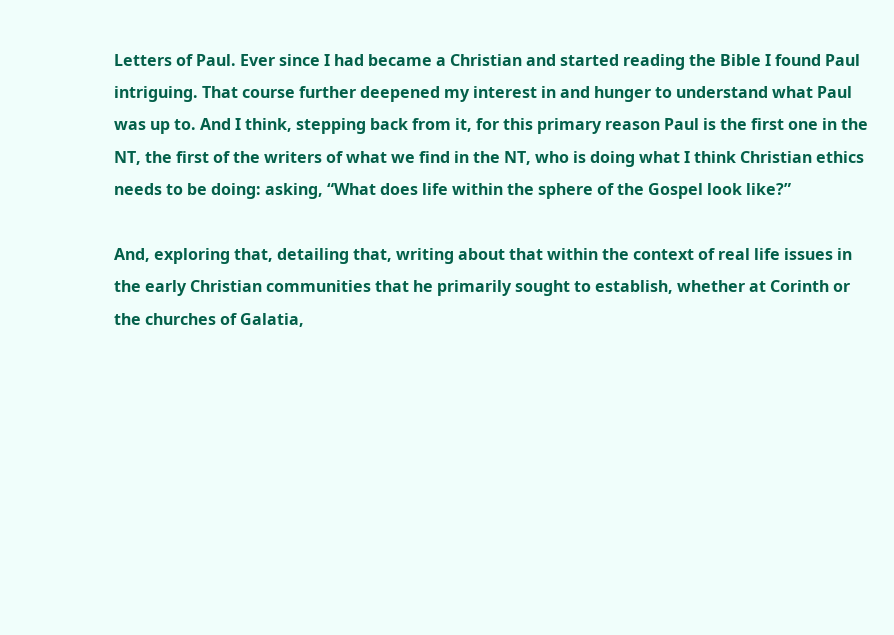Letters of Paul. Ever since I had became a Christian and started reading the Bible I found Paul intriguing. That course further deepened my interest in and hunger to understand what Paul was up to. And I think, stepping back from it, for this primary reason Paul is the first one in the NT, the first of the writers of what we find in the NT, who is doing what I think Christian ethics needs to be doing: asking, “What does life within the sphere of the Gospel look like?”

And, exploring that, detailing that, writing about that within the context of real life issues in the early Christian communities that he primarily sought to establish, whether at Corinth or the churches of Galatia,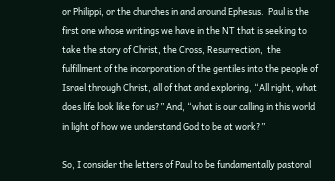or Philippi, or the churches in and around Ephesus.  Paul is the first one whose writings we have in the NT that is seeking to take the story of Christ, the Cross, Resurrection,  the fulfillment of the incorporation of the gentiles into the people of Israel through Christ, all of that and exploring, “All right, what does life look like for us?” And, “what is our calling in this world in light of how we understand God to be at work?”

So, I consider the letters of Paul to be fundamentally pastoral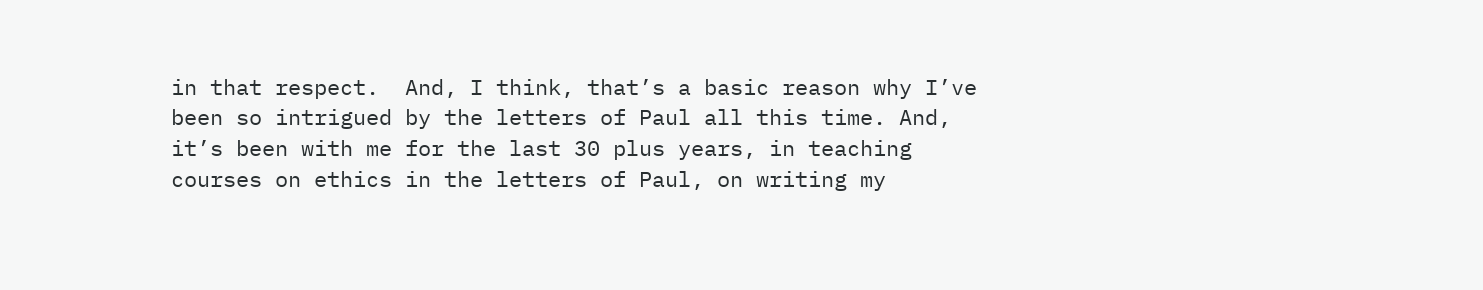in that respect.  And, I think, that’s a basic reason why I’ve been so intrigued by the letters of Paul all this time. And, it’s been with me for the last 30 plus years, in teaching courses on ethics in the letters of Paul, on writing my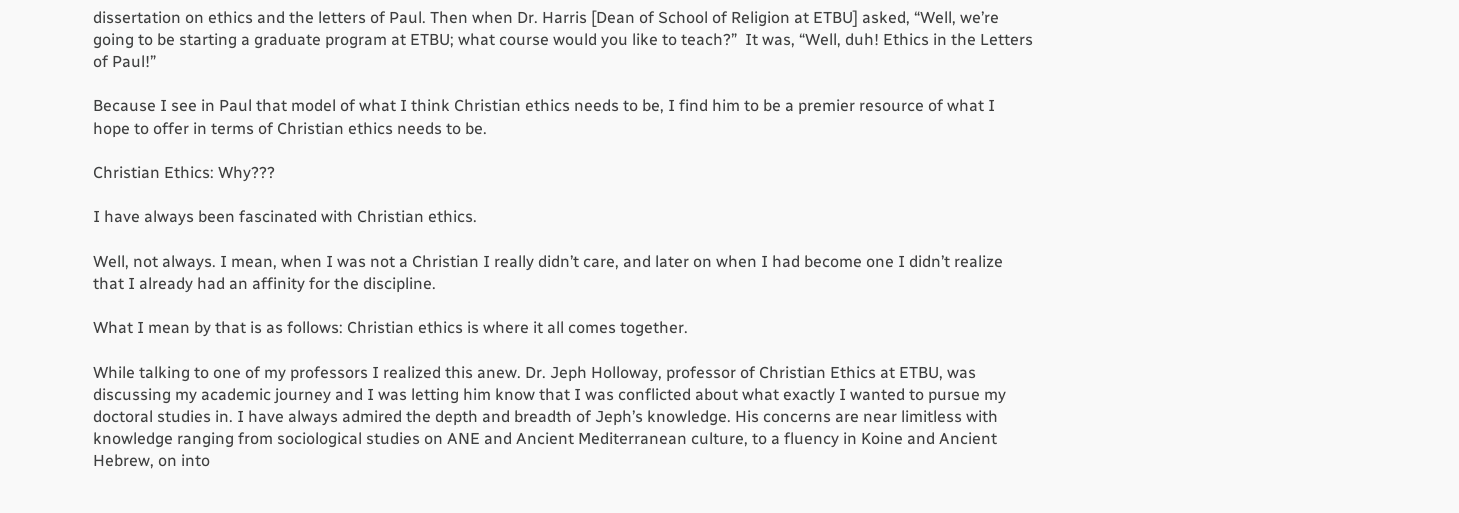dissertation on ethics and the letters of Paul. Then when Dr. Harris [Dean of School of Religion at ETBU] asked, “Well, we’re going to be starting a graduate program at ETBU; what course would you like to teach?”  It was, “Well, duh! Ethics in the Letters of Paul!”

Because I see in Paul that model of what I think Christian ethics needs to be, I find him to be a premier resource of what I hope to offer in terms of Christian ethics needs to be.

Christian Ethics: Why???

I have always been fascinated with Christian ethics.

Well, not always. I mean, when I was not a Christian I really didn’t care, and later on when I had become one I didn’t realize that I already had an affinity for the discipline.

What I mean by that is as follows: Christian ethics is where it all comes together.

While talking to one of my professors I realized this anew. Dr. Jeph Holloway, professor of Christian Ethics at ETBU, was discussing my academic journey and I was letting him know that I was conflicted about what exactly I wanted to pursue my doctoral studies in. I have always admired the depth and breadth of Jeph’s knowledge. His concerns are near limitless with knowledge ranging from sociological studies on ANE and Ancient Mediterranean culture, to a fluency in Koine and Ancient Hebrew, on into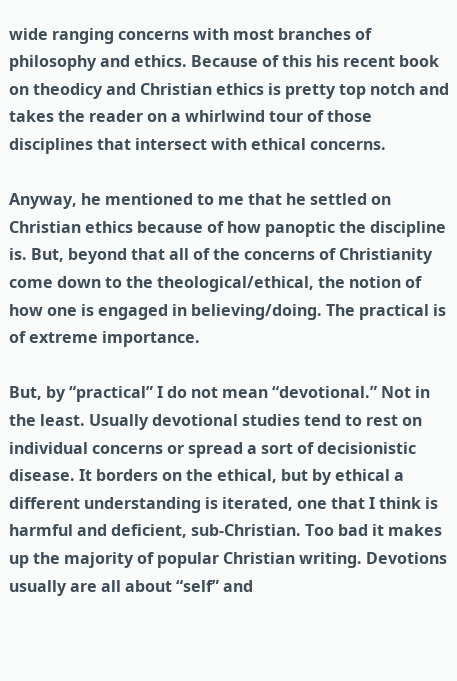wide ranging concerns with most branches of philosophy and ethics. Because of this his recent book on theodicy and Christian ethics is pretty top notch and takes the reader on a whirlwind tour of those disciplines that intersect with ethical concerns.

Anyway, he mentioned to me that he settled on Christian ethics because of how panoptic the discipline is. But, beyond that all of the concerns of Christianity come down to the theological/ethical, the notion of how one is engaged in believing/doing. The practical is of extreme importance.

But, by “practical” I do not mean “devotional.” Not in the least. Usually devotional studies tend to rest on individual concerns or spread a sort of decisionistic disease. It borders on the ethical, but by ethical a different understanding is iterated, one that I think is harmful and deficient, sub-Christian. Too bad it makes up the majority of popular Christian writing. Devotions usually are all about “self” and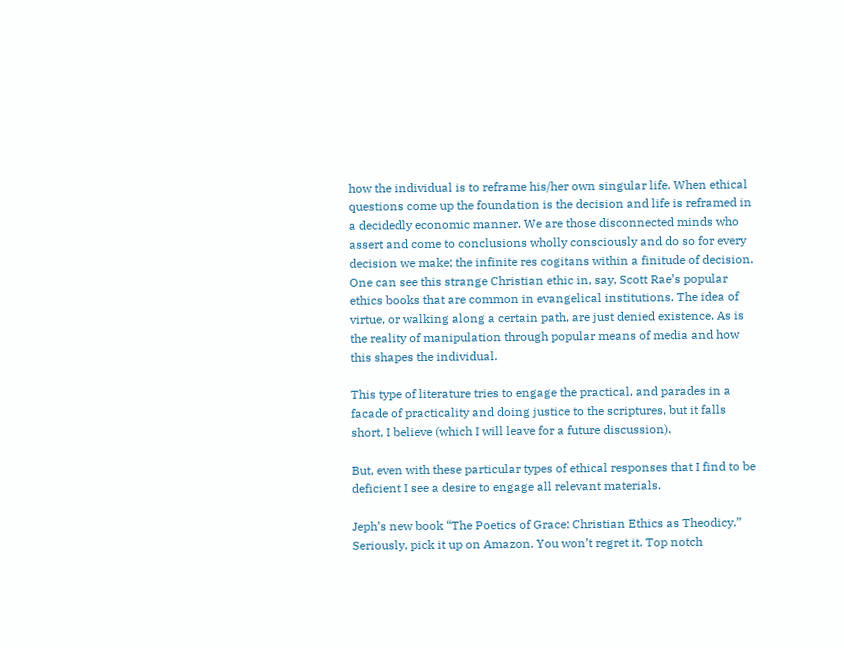how the individual is to reframe his/her own singular life. When ethical questions come up the foundation is the decision and life is reframed in a decidedly economic manner. We are those disconnected minds who assert and come to conclusions wholly consciously and do so for every decision we make; the infinite res cogitans within a finitude of decision. One can see this strange Christian ethic in, say, Scott Rae’s popular ethics books that are common in evangelical institutions. The idea of virtue, or walking along a certain path, are just denied existence. As is the reality of manipulation through popular means of media and how this shapes the individual.

This type of literature tries to engage the practical, and parades in a facade of practicality and doing justice to the scriptures, but it falls short, I believe (which I will leave for a future discussion).

But, even with these particular types of ethical responses that I find to be deficient I see a desire to engage all relevant materials.

Jeph’s new book “The Poetics of Grace: Christian Ethics as Theodicy.” Seriously, pick it up on Amazon. You won’t regret it. Top notch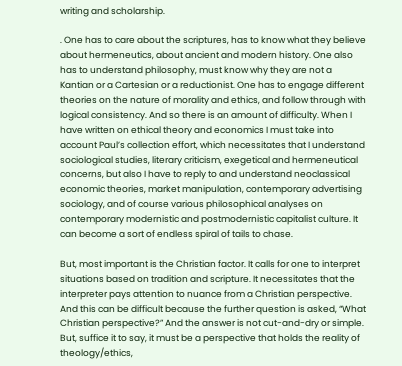writing and scholarship.

. One has to care about the scriptures, has to know what they believe about hermeneutics, about ancient and modern history. One also has to understand philosophy, must know why they are not a Kantian or a Cartesian or a reductionist. One has to engage different theories on the nature of morality and ethics, and follow through with logical consistency. And so there is an amount of difficulty. When I have written on ethical theory and economics I must take into account Paul’s collection effort, which necessitates that I understand sociological studies, literary criticism, exegetical and hermeneutical concerns, but also I have to reply to and understand neoclassical economic theories, market manipulation, contemporary advertising sociology, and of course various philosophical analyses on contemporary modernistic and postmodernistic capitalist culture. It can become a sort of endless spiral of tails to chase.

But, most important is the Christian factor. It calls for one to interpret situations based on tradition and scripture. It necessitates that the interpreter pays attention to nuance from a Christian perspective. And this can be difficult because the further question is asked, “What Christian perspective?” And the answer is not cut-and-dry or simple. But, suffice it to say, it must be a perspective that holds the reality of theology/ethics,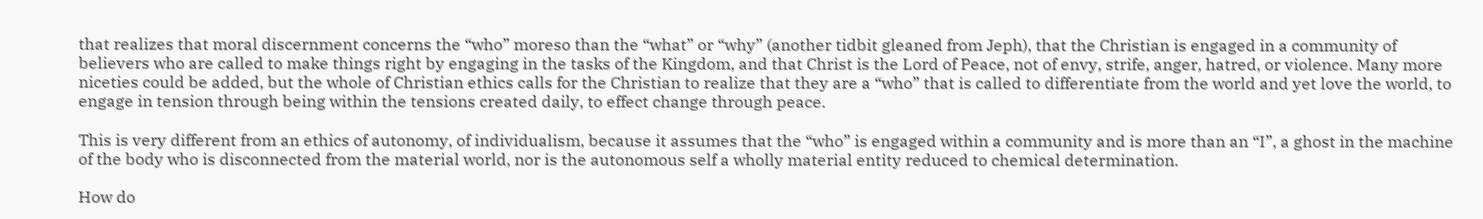that realizes that moral discernment concerns the “who” moreso than the “what” or “why” (another tidbit gleaned from Jeph), that the Christian is engaged in a community of believers who are called to make things right by engaging in the tasks of the Kingdom, and that Christ is the Lord of Peace, not of envy, strife, anger, hatred, or violence. Many more niceties could be added, but the whole of Christian ethics calls for the Christian to realize that they are a “who” that is called to differentiate from the world and yet love the world, to engage in tension through being within the tensions created daily, to effect change through peace.

This is very different from an ethics of autonomy, of individualism, because it assumes that the “who” is engaged within a community and is more than an “I”, a ghost in the machine of the body who is disconnected from the material world, nor is the autonomous self a wholly material entity reduced to chemical determination.

How do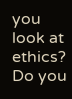you look at ethics? Do you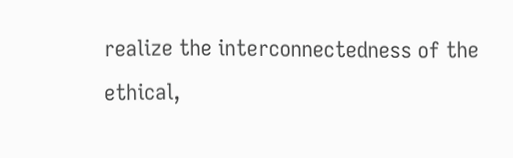realize the interconnectedness of the ethical,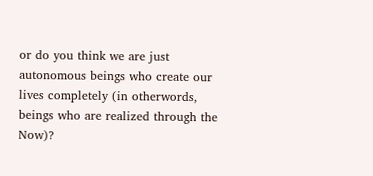or do you think we are just autonomous beings who create our lives completely (in otherwords, beings who are realized through the Now)?